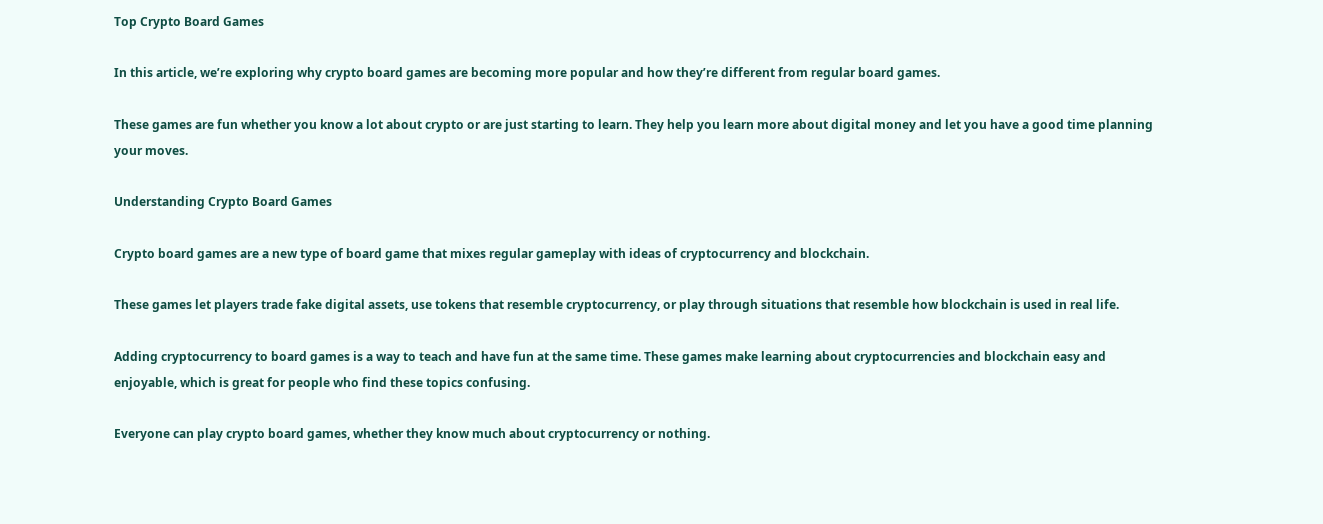Top Crypto Board Games

In this article, we’re exploring why crypto board games are becoming more popular and how they’re different from regular board games.

These games are fun whether you know a lot about crypto or are just starting to learn. They help you learn more about digital money and let you have a good time planning your moves.

Understanding Crypto Board Games

Crypto board games are a new type of board game that mixes regular gameplay with ideas of cryptocurrency and blockchain.

These games let players trade fake digital assets, use tokens that resemble cryptocurrency, or play through situations that resemble how blockchain is used in real life.

Adding cryptocurrency to board games is a way to teach and have fun at the same time. These games make learning about cryptocurrencies and blockchain easy and enjoyable, which is great for people who find these topics confusing.

Everyone can play crypto board games, whether they know much about cryptocurrency or nothing.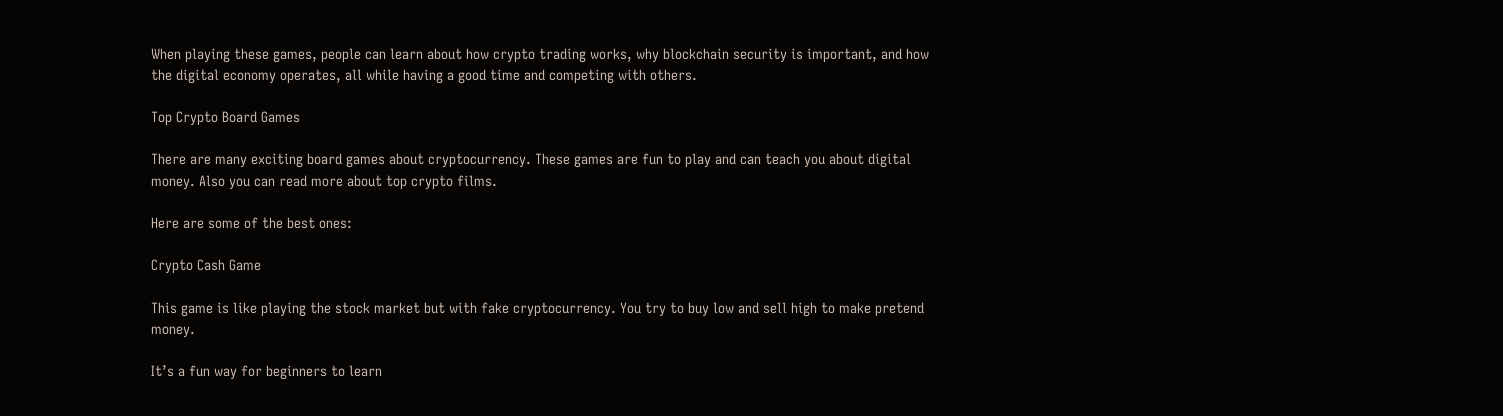When playing these games, people can learn about how crypto trading works, why blockchain security is important, and how the digital economy operates, all while having a good time and competing with others.

Top Crypto Board Games

There are many exciting board games about cryptocurrency. These games are fun to play and can teach you about digital money. Also you can read more about top crypto films.

Here are some of the best ones:

Crypto Cash Game

This game is like playing the stock market but with fake cryptocurrency. You try to buy low and sell high to make pretend money.

It’s a fun way for beginners to learn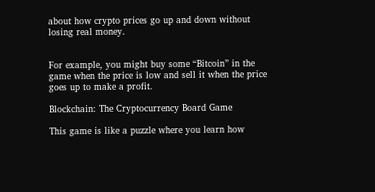about how crypto prices go up and down without losing real money.


For example, you might buy some “Bitcoin” in the game when the price is low and sell it when the price goes up to make a profit.

Blockchain: The Cryptocurrency Board Game

This game is like a puzzle where you learn how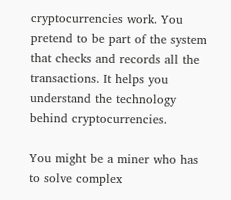cryptocurrencies work. You pretend to be part of the system that checks and records all the transactions. It helps you understand the technology behind cryptocurrencies.

You might be a miner who has to solve complex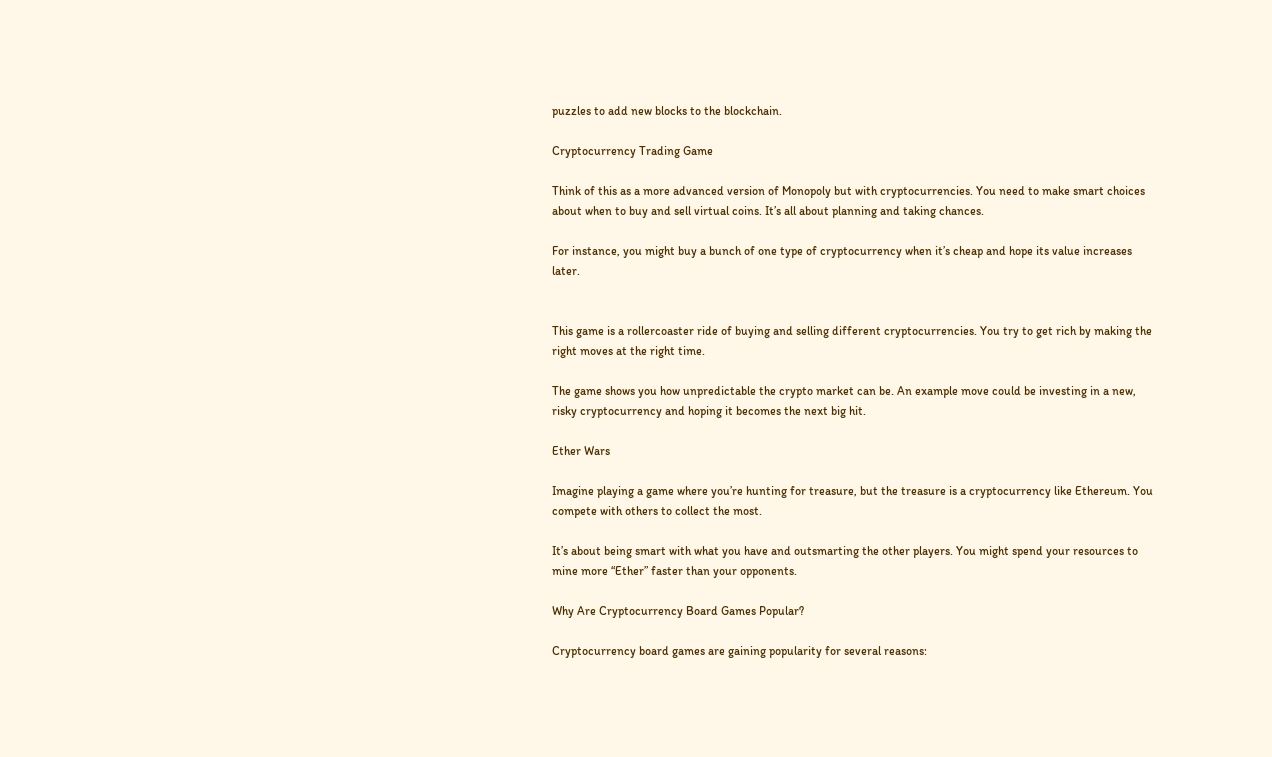puzzles to add new blocks to the blockchain.

Cryptocurrency Trading Game

Think of this as a more advanced version of Monopoly but with cryptocurrencies. You need to make smart choices about when to buy and sell virtual coins. It’s all about planning and taking chances.

For instance, you might buy a bunch of one type of cryptocurrency when it’s cheap and hope its value increases later.


This game is a rollercoaster ride of buying and selling different cryptocurrencies. You try to get rich by making the right moves at the right time.

The game shows you how unpredictable the crypto market can be. An example move could be investing in a new, risky cryptocurrency and hoping it becomes the next big hit.

Ether Wars

Imagine playing a game where you’re hunting for treasure, but the treasure is a cryptocurrency like Ethereum. You compete with others to collect the most.

It’s about being smart with what you have and outsmarting the other players. You might spend your resources to mine more “Ether” faster than your opponents.

Why Are Cryptocurrency Board Games Popular?

Cryptocurrency board games are gaining popularity for several reasons: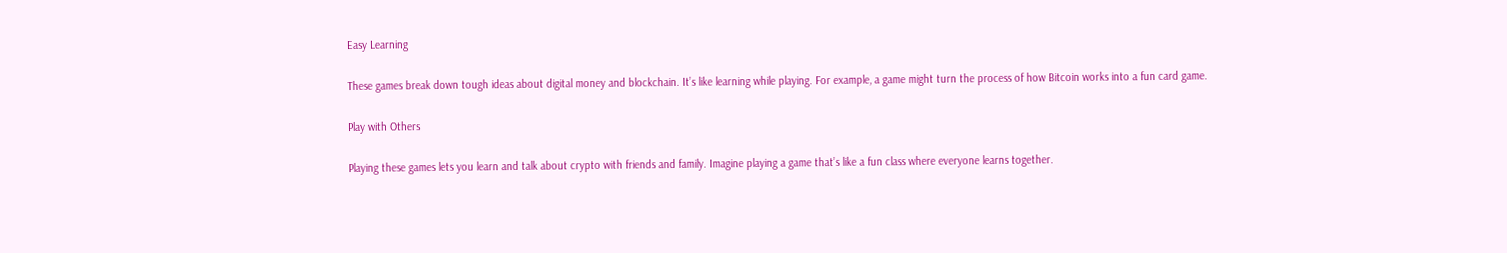Easy Learning

These games break down tough ideas about digital money and blockchain. It’s like learning while playing. For example, a game might turn the process of how Bitcoin works into a fun card game.

Play with Others

Playing these games lets you learn and talk about crypto with friends and family. Imagine playing a game that’s like a fun class where everyone learns together.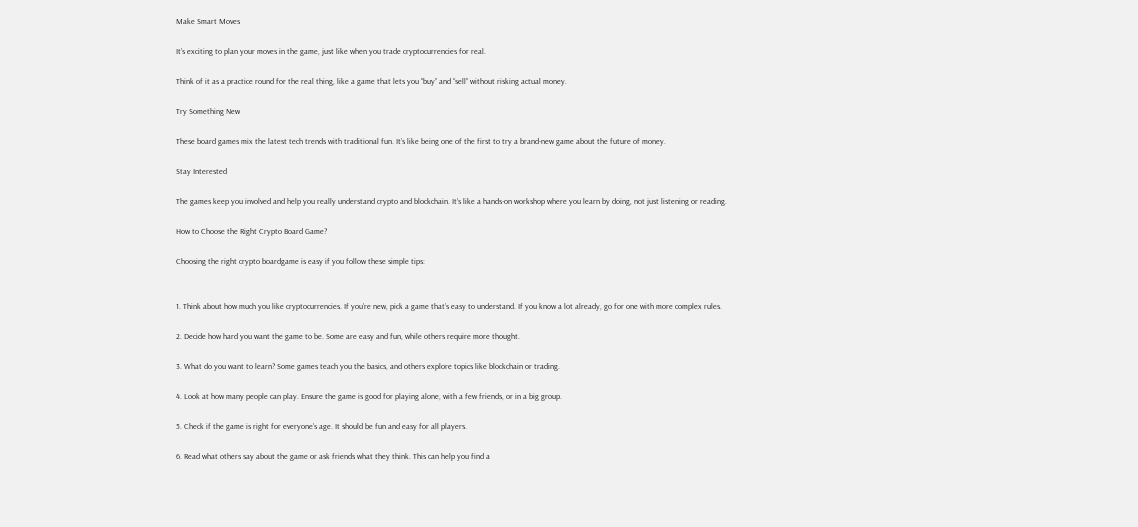Make Smart Moves

It’s exciting to plan your moves in the game, just like when you trade cryptocurrencies for real.

Think of it as a practice round for the real thing, like a game that lets you “buy” and “sell” without risking actual money.

Try Something New

These board games mix the latest tech trends with traditional fun. It’s like being one of the first to try a brand-new game about the future of money.

Stay Interested

The games keep you involved and help you really understand crypto and blockchain. It’s like a hands-on workshop where you learn by doing, not just listening or reading.

How to Choose the Right Crypto Board Game?

Choosing the right crypto boardgame is easy if you follow these simple tips:


1. Think about how much you like cryptocurrencies. If you’re new, pick a game that’s easy to understand. If you know a lot already, go for one with more complex rules.

2. Decide how hard you want the game to be. Some are easy and fun, while others require more thought.

3. What do you want to learn? Some games teach you the basics, and others explore topics like blockchain or trading.

4. Look at how many people can play. Ensure the game is good for playing alone, with a few friends, or in a big group.

5. Check if the game is right for everyone’s age. It should be fun and easy for all players.

6. Read what others say about the game or ask friends what they think. This can help you find a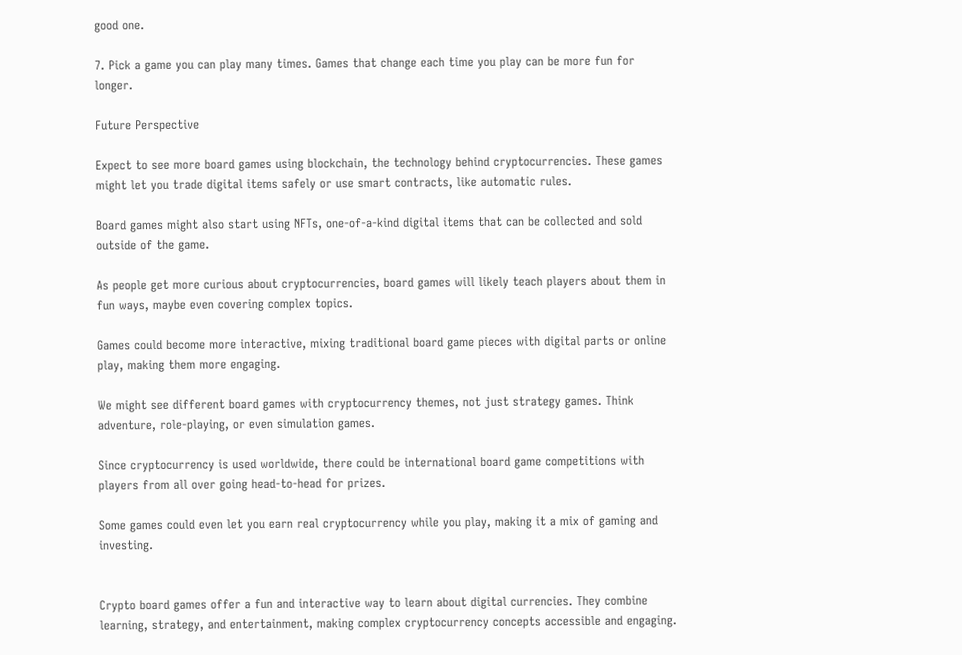good one.

7. Pick a game you can play many times. Games that change each time you play can be more fun for longer.

Future Perspective

Expect to see more board games using blockchain, the technology behind cryptocurrencies. These games might let you trade digital items safely or use smart contracts, like automatic rules.

Board games might also start using NFTs, one-of-a-kind digital items that can be collected and sold outside of the game.

As people get more curious about cryptocurrencies, board games will likely teach players about them in fun ways, maybe even covering complex topics.

Games could become more interactive, mixing traditional board game pieces with digital parts or online play, making them more engaging.

We might see different board games with cryptocurrency themes, not just strategy games. Think adventure, role-playing, or even simulation games.

Since cryptocurrency is used worldwide, there could be international board game competitions with players from all over going head-to-head for prizes.

Some games could even let you earn real cryptocurrency while you play, making it a mix of gaming and investing.


Crypto board games offer a fun and interactive way to learn about digital currencies. They combine learning, strategy, and entertainment, making complex cryptocurrency concepts accessible and engaging.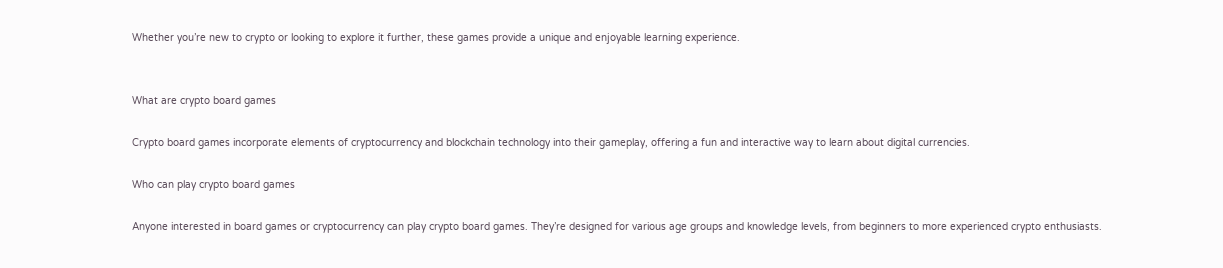Whether you’re new to crypto or looking to explore it further, these games provide a unique and enjoyable learning experience.


What are crypto board games

Crypto board games incorporate elements of cryptocurrency and blockchain technology into their gameplay, offering a fun and interactive way to learn about digital currencies.

Who can play crypto board games

Anyone interested in board games or cryptocurrency can play crypto board games. They’re designed for various age groups and knowledge levels, from beginners to more experienced crypto enthusiasts.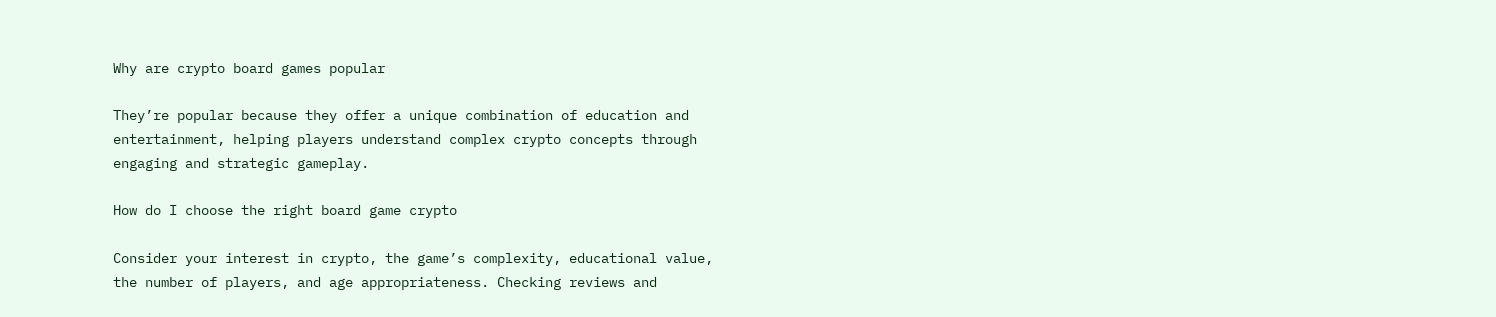Why are crypto board games popular

They’re popular because they offer a unique combination of education and entertainment, helping players understand complex crypto concepts through engaging and strategic gameplay.

How do I choose the right board game crypto

Consider your interest in crypto, the game’s complexity, educational value, the number of players, and age appropriateness. Checking reviews and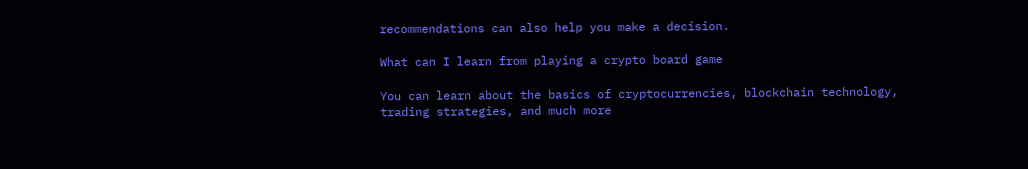recommendations can also help you make a decision.

What can I learn from playing a crypto board game

You can learn about the basics of cryptocurrencies, blockchain technology, trading strategies, and much more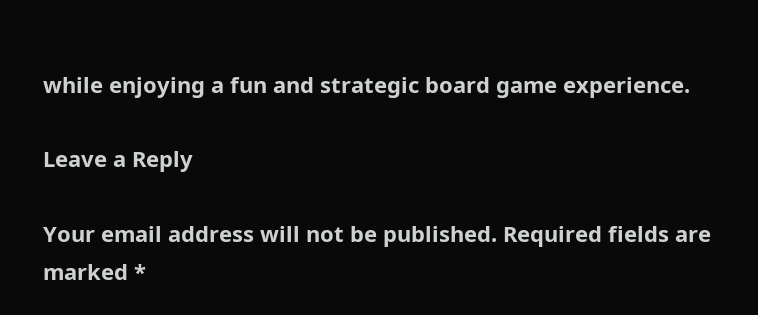while enjoying a fun and strategic board game experience.

Leave a Reply

Your email address will not be published. Required fields are marked *